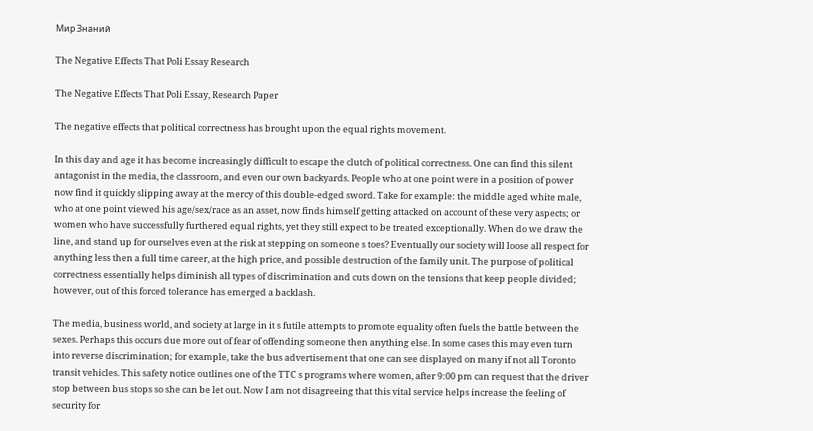Мир Знаний

The Negative Effects That Poli Essay Research

The Negative Effects That Poli Essay, Research Paper

The negative effects that political correctness has brought upon the equal rights movement.

In this day and age it has become increasingly difficult to escape the clutch of political correctness. One can find this silent antagonist in the media, the classroom, and even our own backyards. People who at one point were in a position of power now find it quickly slipping away at the mercy of this double-edged sword. Take for example: the middle aged white male, who at one point viewed his age/sex/race as an asset, now finds himself getting attacked on account of these very aspects; or women who have successfully furthered equal rights, yet they still expect to be treated exceptionally. When do we draw the line, and stand up for ourselves even at the risk at stepping on someone s toes? Eventually our society will loose all respect for anything less then a full time career, at the high price, and possible destruction of the family unit. The purpose of political correctness essentially helps diminish all types of discrimination and cuts down on the tensions that keep people divided; however, out of this forced tolerance has emerged a backlash.

The media, business world, and society at large in it s futile attempts to promote equality often fuels the battle between the sexes. Perhaps this occurs due more out of fear of offending someone then anything else. In some cases this may even turn into reverse discrimination; for example, take the bus advertisement that one can see displayed on many if not all Toronto transit vehicles. This safety notice outlines one of the TTC s programs where women, after 9:00 pm can request that the driver stop between bus stops so she can be let out. Now I am not disagreeing that this vital service helps increase the feeling of security for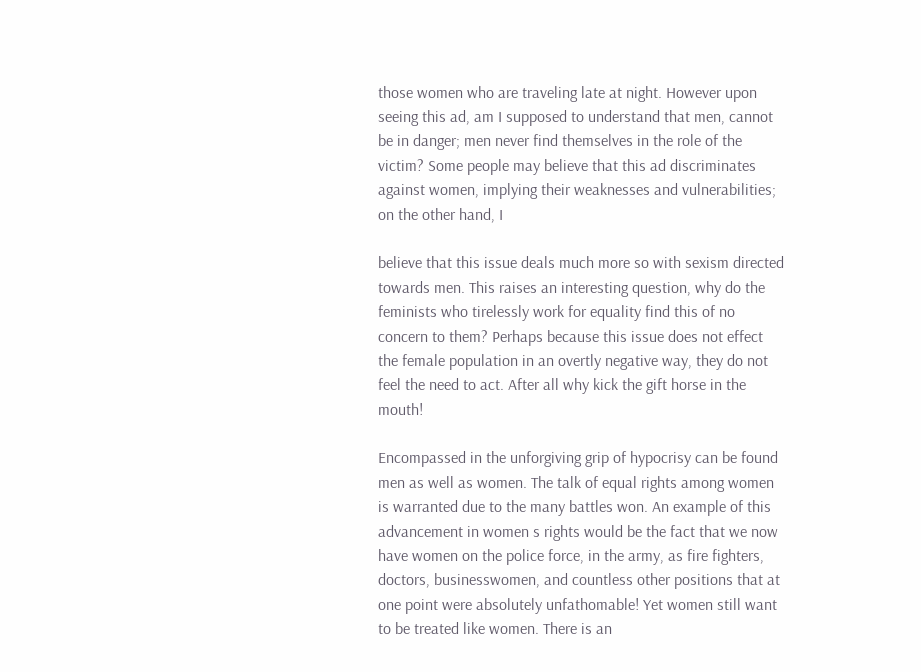those women who are traveling late at night. However upon seeing this ad, am I supposed to understand that men, cannot be in danger; men never find themselves in the role of the victim? Some people may believe that this ad discriminates against women, implying their weaknesses and vulnerabilities; on the other hand, I

believe that this issue deals much more so with sexism directed towards men. This raises an interesting question, why do the feminists who tirelessly work for equality find this of no concern to them? Perhaps because this issue does not effect the female population in an overtly negative way, they do not feel the need to act. After all why kick the gift horse in the mouth!

Encompassed in the unforgiving grip of hypocrisy can be found men as well as women. The talk of equal rights among women is warranted due to the many battles won. An example of this advancement in women s rights would be the fact that we now have women on the police force, in the army, as fire fighters, doctors, businesswomen, and countless other positions that at one point were absolutely unfathomable! Yet women still want to be treated like women. There is an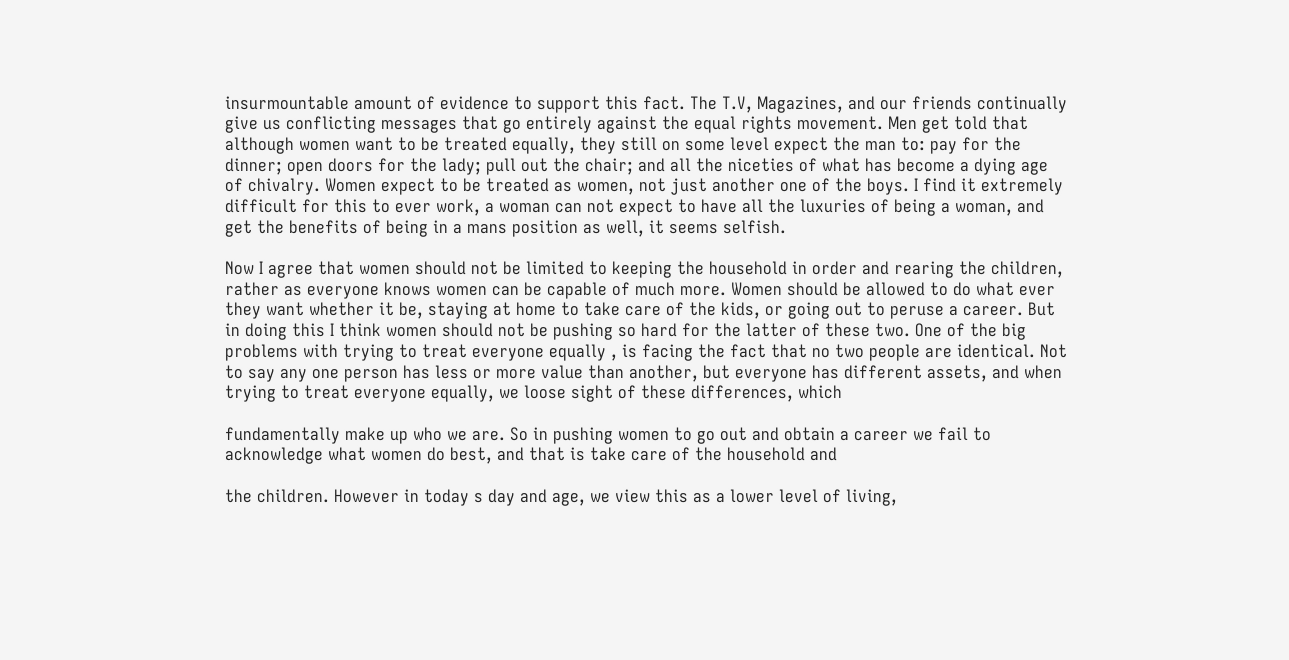insurmountable amount of evidence to support this fact. The T.V, Magazines, and our friends continually give us conflicting messages that go entirely against the equal rights movement. Men get told that although women want to be treated equally, they still on some level expect the man to: pay for the dinner; open doors for the lady; pull out the chair; and all the niceties of what has become a dying age of chivalry. Women expect to be treated as women, not just another one of the boys. I find it extremely difficult for this to ever work, a woman can not expect to have all the luxuries of being a woman, and get the benefits of being in a mans position as well, it seems selfish.

Now I agree that women should not be limited to keeping the household in order and rearing the children, rather as everyone knows women can be capable of much more. Women should be allowed to do what ever they want whether it be, staying at home to take care of the kids, or going out to peruse a career. But in doing this I think women should not be pushing so hard for the latter of these two. One of the big problems with trying to treat everyone equally , is facing the fact that no two people are identical. Not to say any one person has less or more value than another, but everyone has different assets, and when trying to treat everyone equally, we loose sight of these differences, which

fundamentally make up who we are. So in pushing women to go out and obtain a career we fail to acknowledge what women do best, and that is take care of the household and

the children. However in today s day and age, we view this as a lower level of living,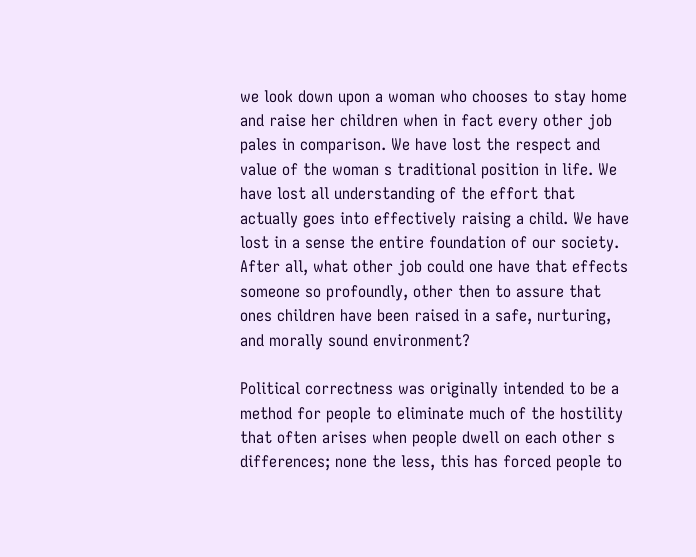we look down upon a woman who chooses to stay home and raise her children when in fact every other job pales in comparison. We have lost the respect and value of the woman s traditional position in life. We have lost all understanding of the effort that actually goes into effectively raising a child. We have lost in a sense the entire foundation of our society. After all, what other job could one have that effects someone so profoundly, other then to assure that ones children have been raised in a safe, nurturing, and morally sound environment?

Political correctness was originally intended to be a method for people to eliminate much of the hostility that often arises when people dwell on each other s differences; none the less, this has forced people to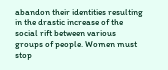abandon their identities resulting in the drastic increase of the social rift between various groups of people. Women must stop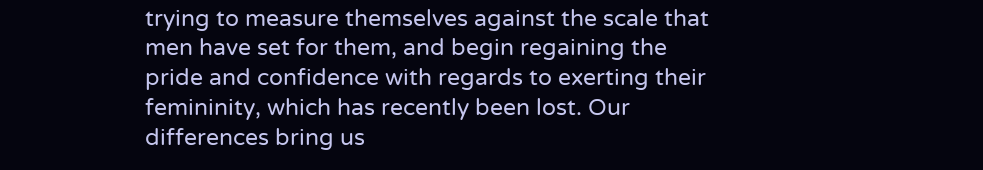trying to measure themselves against the scale that men have set for them, and begin regaining the pride and confidence with regards to exerting their femininity, which has recently been lost. Our differences bring us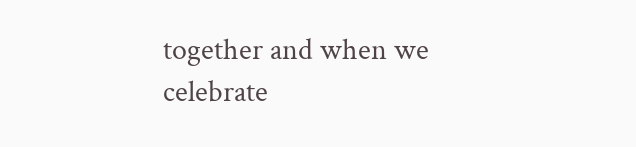together and when we celebrate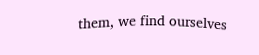them, we find ourselves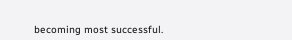becoming most successful.